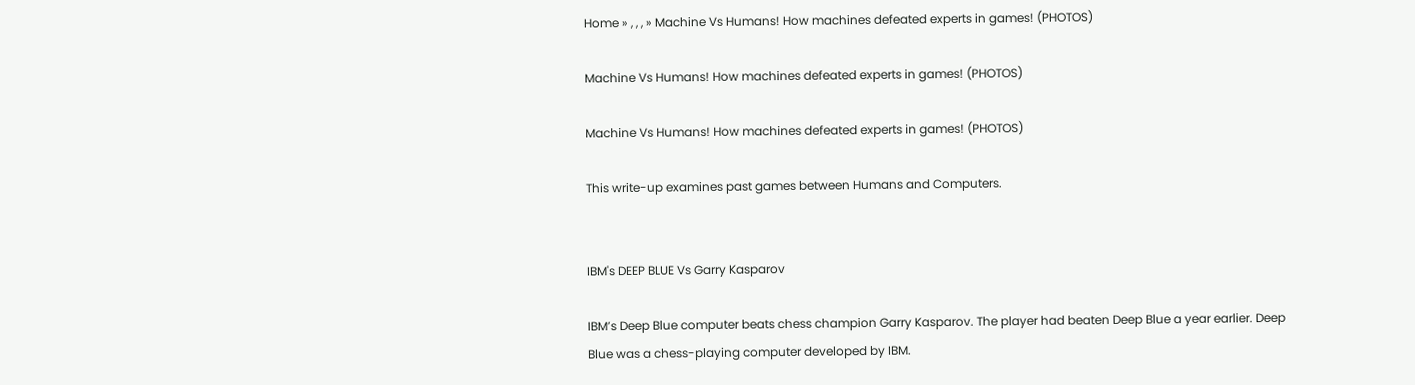Home » , , , » Machine Vs Humans! How machines defeated experts in games! (PHOTOS)

Machine Vs Humans! How machines defeated experts in games! (PHOTOS)

Machine Vs Humans! How machines defeated experts in games! (PHOTOS)

This write-up examines past games between Humans and Computers.


IBM's DEEP BLUE Vs Garry Kasparov

IBM’s Deep Blue computer beats chess champion Garry Kasparov. The player had beaten Deep Blue a year earlier. Deep Blue was a chess-playing computer developed by IBM.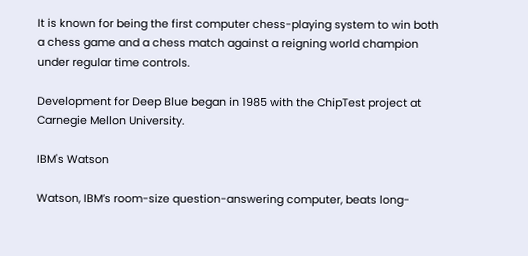It is known for being the first computer chess-playing system to win both a chess game and a chess match against a reigning world champion under regular time controls.

Development for Deep Blue began in 1985 with the ChipTest project at Carnegie Mellon University.

IBM's Watson

Watson, IBM’s room-size question-answering computer, beats long-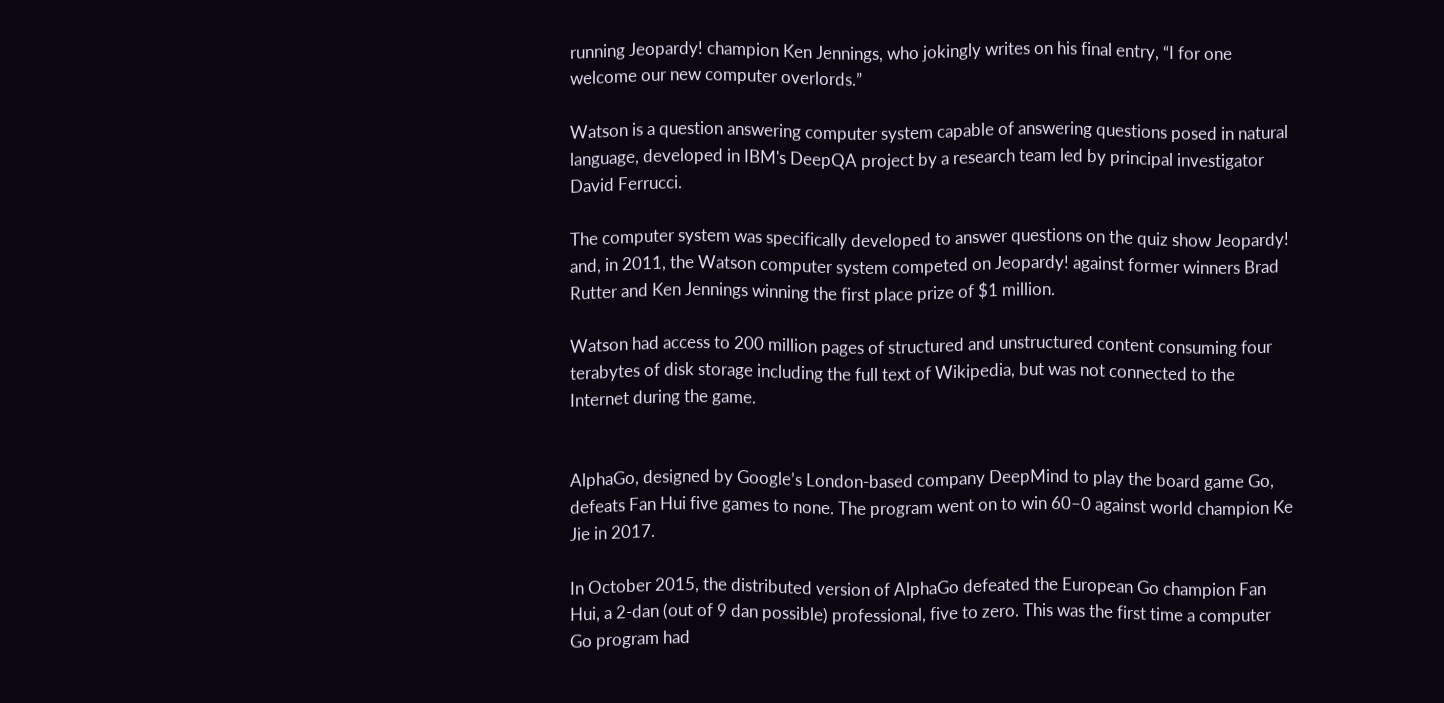running Jeopardy! champion Ken Jennings, who jokingly writes on his final entry, “I for one welcome our new computer overlords.”

Watson is a question answering computer system capable of answering questions posed in natural language, developed in IBM's DeepQA project by a research team led by principal investigator David Ferrucci.

The computer system was specifically developed to answer questions on the quiz show Jeopardy! and, in 2011, the Watson computer system competed on Jeopardy! against former winners Brad Rutter and Ken Jennings winning the first place prize of $1 million.

Watson had access to 200 million pages of structured and unstructured content consuming four terabytes of disk storage including the full text of Wikipedia, but was not connected to the Internet during the game.


AlphaGo, designed by Google’s London-based company DeepMind to play the board game Go, defeats Fan Hui five games to none. The program went on to win 60–0 against world champion Ke Jie in 2017.

In October 2015, the distributed version of AlphaGo defeated the European Go champion Fan Hui, a 2-dan (out of 9 dan possible) professional, five to zero. This was the first time a computer Go program had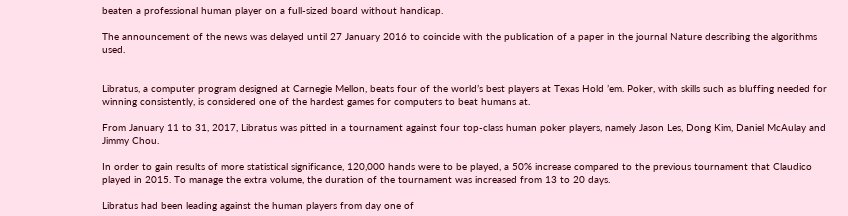beaten a professional human player on a full-sized board without handicap.

The announcement of the news was delayed until 27 January 2016 to coincide with the publication of a paper in the journal Nature describing the algorithms used.


Libratus, a computer program designed at Carnegie Mellon, beats four of the world’s best players at Texas Hold ’em. Poker, with skills such as bluffing needed for winning consistently, is considered one of the hardest games for computers to beat humans at.

From January 11 to 31, 2017, Libratus was pitted in a tournament against four top-class human poker players, namely Jason Les, Dong Kim, Daniel McAulay and Jimmy Chou.

In order to gain results of more statistical significance, 120,000 hands were to be played, a 50% increase compared to the previous tournament that Claudico played in 2015. To manage the extra volume, the duration of the tournament was increased from 13 to 20 days.

Libratus had been leading against the human players from day one of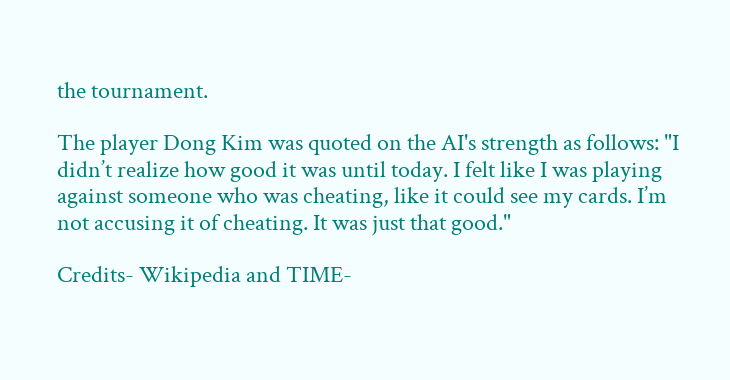the tournament.

The player Dong Kim was quoted on the AI's strength as follows: "I didn’t realize how good it was until today. I felt like I was playing against someone who was cheating, like it could see my cards. I’m not accusing it of cheating. It was just that good."

Credits- Wikipedia and TIME-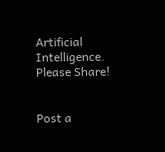Artificial Intelligence.
Please Share!


Post a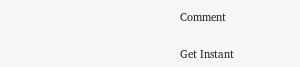Comment

Get Instant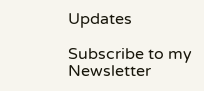Updates

Subscribe to my Newsletter